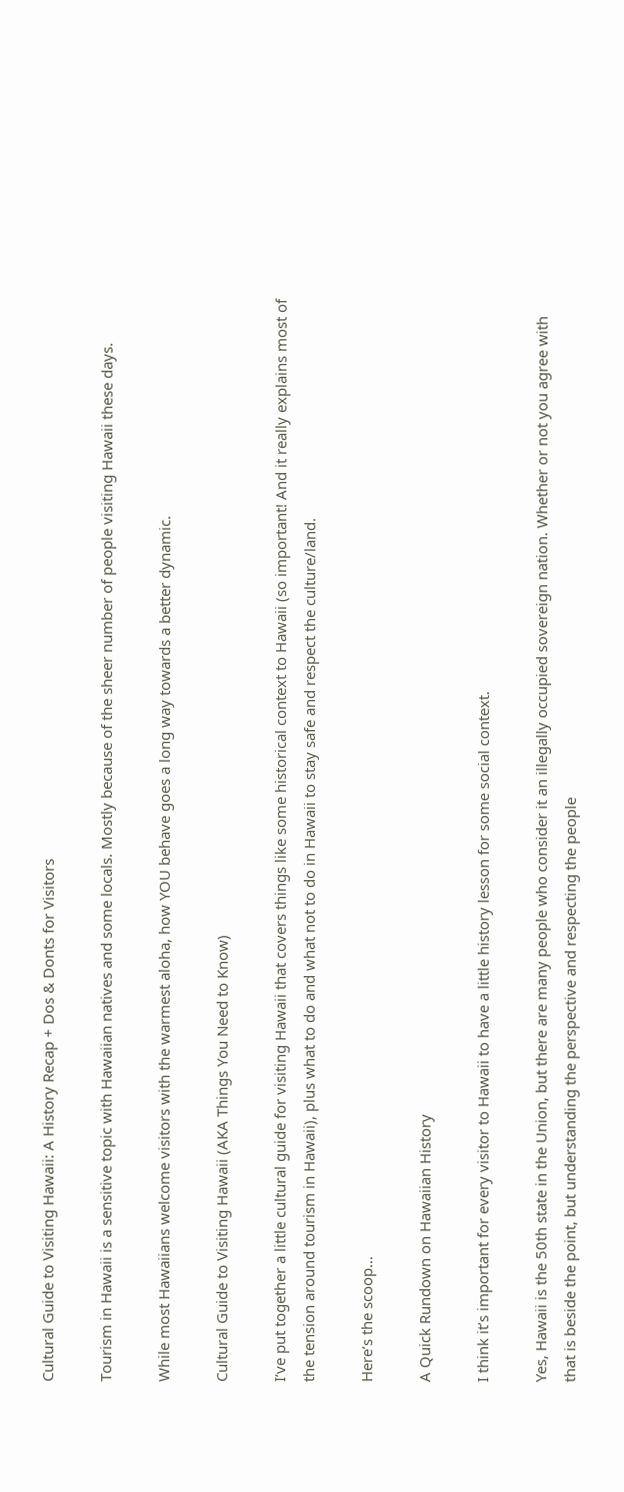Cultural Guide to Visiting Hawaii: A History Recap + Dos & Donts for Visitors

Tourism in Hawaii is a sensitive topic with Hawaiian natives and some locals. Mostly because of the sheer number of people visiting Hawaii these days.

While most Hawaiians welcome visitors with the warmest aloha, how YOU behave goes a long way towards a better dynamic.

Cultural Guide to Visiting Hawaii (AKA Things You Need to Know)

I’ve put together a little cultural guide for visiting Hawaii that covers things like some historical context to Hawaii (so important! And it really explains most of the tension around tourism in Hawaii), plus what to do and what not to do in Hawaii to stay safe and respect the culture/land.

Here’s the scoop…

A Quick Rundown on Hawaiian History

I think it’s important for every visitor to Hawaii to have a little history lesson for some social context.

Yes, Hawaii is the 50th state in the Union, but there are many people who consider it an illegally occupied sovereign nation. Whether or not you agree with that is beside the point, but understanding the perspective and respecting the people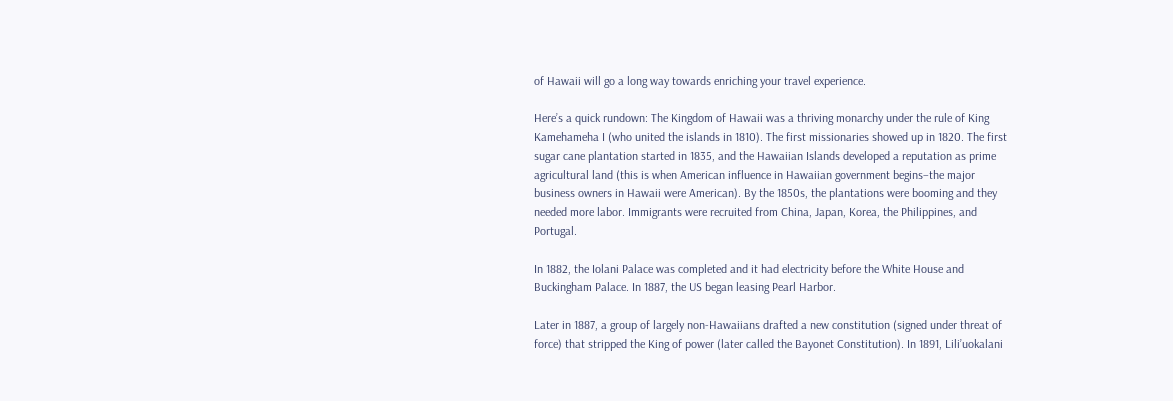of Hawaii will go a long way towards enriching your travel experience.

Here’s a quick rundown: The Kingdom of Hawaii was a thriving monarchy under the rule of King Kamehameha I (who united the islands in 1810). The first missionaries showed up in 1820. The first sugar cane plantation started in 1835, and the Hawaiian Islands developed a reputation as prime agricultural land (this is when American influence in Hawaiian government begins–the major business owners in Hawaii were American). By the 1850s, the plantations were booming and they needed more labor. Immigrants were recruited from China, Japan, Korea, the Philippines, and Portugal.

In 1882, the Iolani Palace was completed and it had electricity before the White House and Buckingham Palace. In 1887, the US began leasing Pearl Harbor.

Later in 1887, a group of largely non-Hawaiians drafted a new constitution (signed under threat of force) that stripped the King of power (later called the Bayonet Constitution). In 1891, Lili’uokalani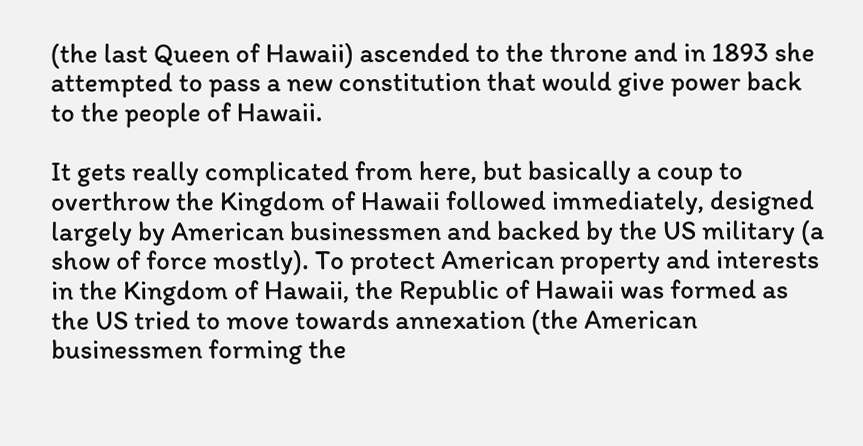(the last Queen of Hawaii) ascended to the throne and in 1893 she attempted to pass a new constitution that would give power back to the people of Hawaii.

It gets really complicated from here, but basically a coup to overthrow the Kingdom of Hawaii followed immediately, designed largely by American businessmen and backed by the US military (a show of force mostly). To protect American property and interests in the Kingdom of Hawaii, the Republic of Hawaii was formed as the US tried to move towards annexation (the American businessmen forming the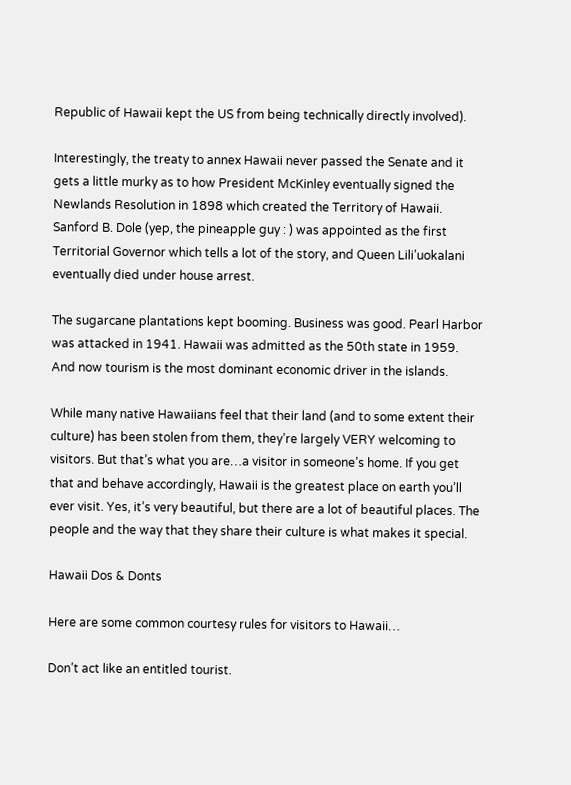Republic of Hawaii kept the US from being technically directly involved).

Interestingly, the treaty to annex Hawaii never passed the Senate and it gets a little murky as to how President McKinley eventually signed the Newlands Resolution in 1898 which created the Territory of Hawaii. Sanford B. Dole (yep, the pineapple guy : ) was appointed as the first Territorial Governor which tells a lot of the story, and Queen Lili’uokalani eventually died under house arrest.

The sugarcane plantations kept booming. Business was good. Pearl Harbor was attacked in 1941. Hawaii was admitted as the 50th state in 1959. And now tourism is the most dominant economic driver in the islands.

While many native Hawaiians feel that their land (and to some extent their culture) has been stolen from them, they’re largely VERY welcoming to visitors. But that’s what you are…a visitor in someone’s home. If you get that and behave accordingly, Hawaii is the greatest place on earth you’ll ever visit. Yes, it’s very beautiful, but there are a lot of beautiful places. The people and the way that they share their culture is what makes it special.

Hawaii Dos & Donts

Here are some common courtesy rules for visitors to Hawaii…

Don’t act like an entitled tourist.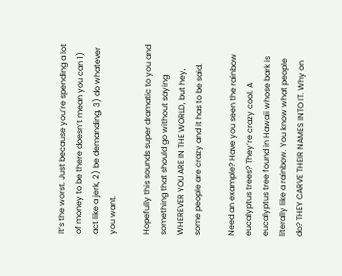It’s the worst. Just because you’re spending a lot of money to be there doesn’t mean you can 1) act like a jerk, 2) be demanding, 3) do whatever you want.

Hopefully this sounds super dramatic to you and something that should go without saying WHEREVER YOU ARE IN THE WORLD, but hey, some people are crazy and it has to be said.

Need an example? Have you seen the rainbow eucalyptus trees? They’re crazy cool. A eucalyptus tree found in Hawaii whose bark is literally like a rainbow. You know what people do? THEY CARVE THEIR NAMES INTO IT. Why on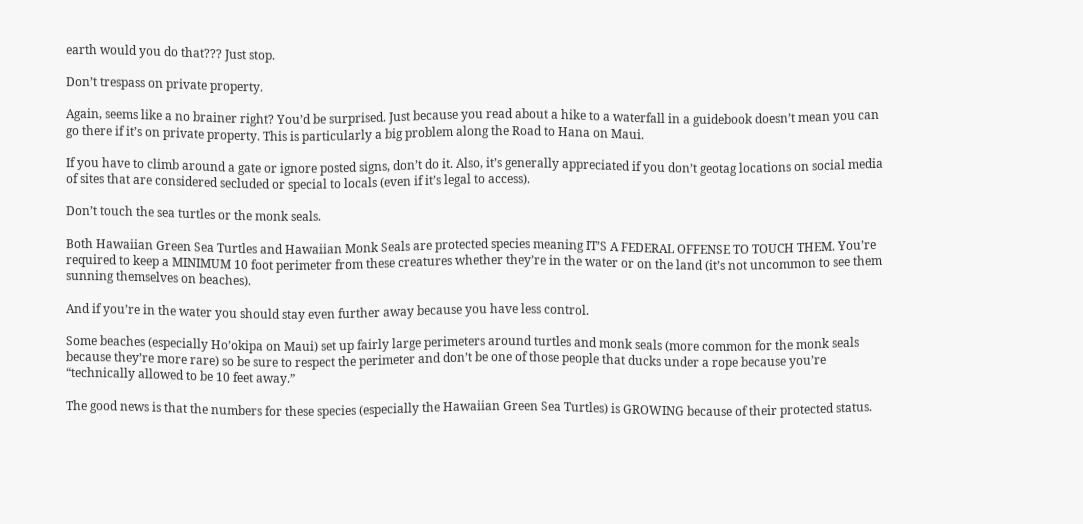earth would you do that??? Just stop.

Don’t trespass on private property.

Again, seems like a no brainer right? You’d be surprised. Just because you read about a hike to a waterfall in a guidebook doesn’t mean you can go there if it’s on private property. This is particularly a big problem along the Road to Hana on Maui.

If you have to climb around a gate or ignore posted signs, don’t do it. Also, it’s generally appreciated if you don’t geotag locations on social media of sites that are considered secluded or special to locals (even if it’s legal to access).

Don’t touch the sea turtles or the monk seals.

Both Hawaiian Green Sea Turtles and Hawaiian Monk Seals are protected species meaning IT’S A FEDERAL OFFENSE TO TOUCH THEM. You’re required to keep a MINIMUM 10 foot perimeter from these creatures whether they’re in the water or on the land (it’s not uncommon to see them sunning themselves on beaches).

And if you’re in the water you should stay even further away because you have less control.

Some beaches (especially Ho’okipa on Maui) set up fairly large perimeters around turtles and monk seals (more common for the monk seals because they’re more rare) so be sure to respect the perimeter and don’t be one of those people that ducks under a rope because you’re “technically allowed to be 10 feet away.”

The good news is that the numbers for these species (especially the Hawaiian Green Sea Turtles) is GROWING because of their protected status.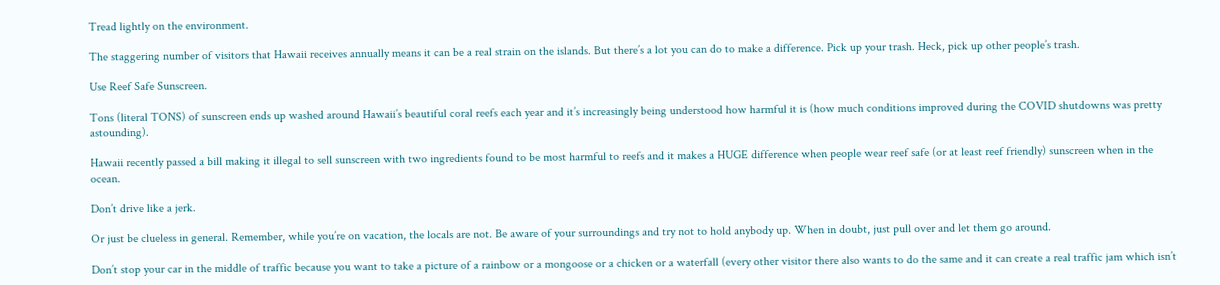Tread lightly on the environment.

The staggering number of visitors that Hawaii receives annually means it can be a real strain on the islands. But there’s a lot you can do to make a difference. Pick up your trash. Heck, pick up other people’s trash.

Use Reef Safe Sunscreen.

Tons (literal TONS) of sunscreen ends up washed around Hawaii’s beautiful coral reefs each year and it’s increasingly being understood how harmful it is (how much conditions improved during the COVID shutdowns was pretty astounding).

Hawaii recently passed a bill making it illegal to sell sunscreen with two ingredients found to be most harmful to reefs and it makes a HUGE difference when people wear reef safe (or at least reef friendly) sunscreen when in the ocean.

Don’t drive like a jerk.

Or just be clueless in general. Remember, while you’re on vacation, the locals are not. Be aware of your surroundings and try not to hold anybody up. When in doubt, just pull over and let them go around.

Don’t stop your car in the middle of traffic because you want to take a picture of a rainbow or a mongoose or a chicken or a waterfall (every other visitor there also wants to do the same and it can create a real traffic jam which isn’t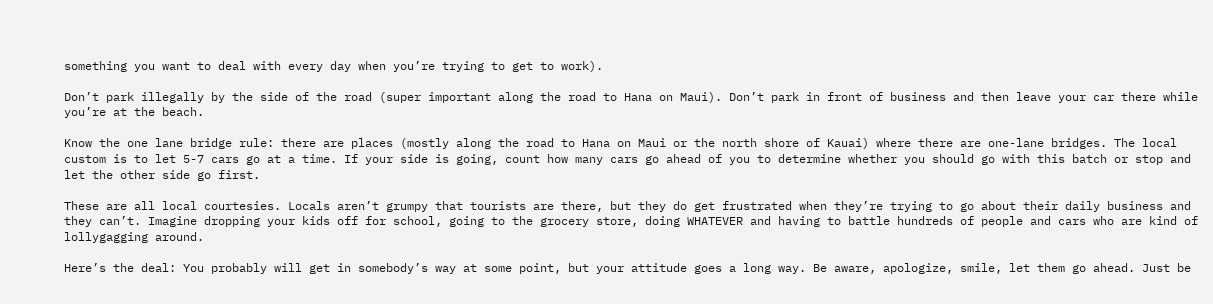something you want to deal with every day when you’re trying to get to work).

Don’t park illegally by the side of the road (super important along the road to Hana on Maui). Don’t park in front of business and then leave your car there while you’re at the beach.

Know the one lane bridge rule: there are places (mostly along the road to Hana on Maui or the north shore of Kauai) where there are one-lane bridges. The local custom is to let 5-7 cars go at a time. If your side is going, count how many cars go ahead of you to determine whether you should go with this batch or stop and let the other side go first.

These are all local courtesies. Locals aren’t grumpy that tourists are there, but they do get frustrated when they’re trying to go about their daily business and they can’t. Imagine dropping your kids off for school, going to the grocery store, doing WHATEVER and having to battle hundreds of people and cars who are kind of lollygagging around.

Here’s the deal: You probably will get in somebody’s way at some point, but your attitude goes a long way. Be aware, apologize, smile, let them go ahead. Just be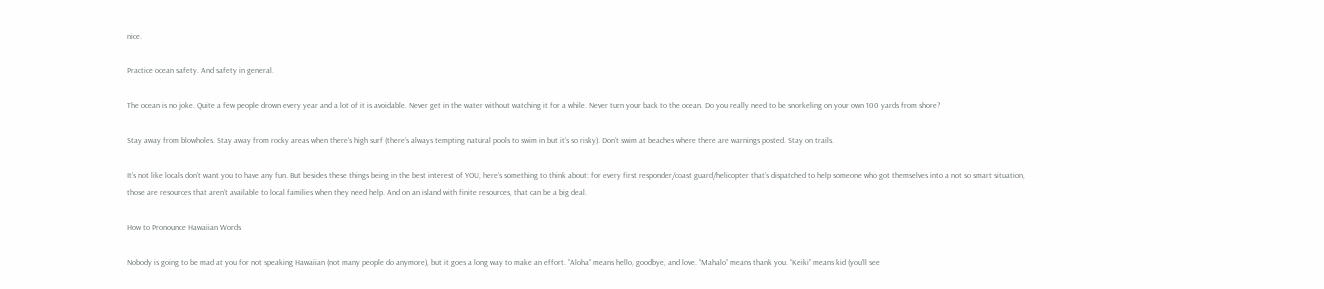nice.

Practice ocean safety. And safety in general.

The ocean is no joke. Quite a few people drown every year and a lot of it is avoidable. Never get in the water without watching it for a while. Never turn your back to the ocean. Do you really need to be snorkeling on your own 100 yards from shore?

Stay away from blowholes. Stay away from rocky areas when there’s high surf (there’s always tempting natural pools to swim in but it’s so risky). Don’t swim at beaches where there are warnings posted. Stay on trails.

It’s not like locals don’t want you to have any fun. But besides these things being in the best interest of YOU, here’s something to think about: for every first responder/coast guard/helicopter that’s dispatched to help someone who got themselves into a not so smart situation, those are resources that aren’t available to local families when they need help. And on an island with finite resources, that can be a big deal.

How to Pronounce Hawaiian Words

Nobody is going to be mad at you for not speaking Hawaiian (not many people do anymore), but it goes a long way to make an effort. “Aloha” means hello, goodbye, and love. “Mahalo” means thank you. “Keiki” means kid (you’ll see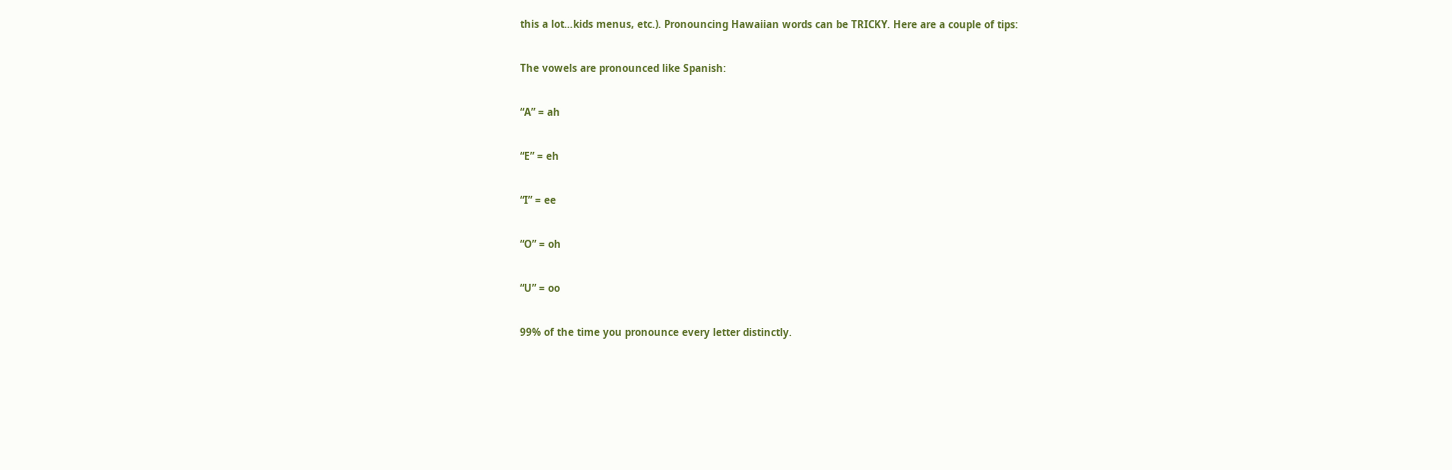this a lot…kids menus, etc.). Pronouncing Hawaiian words can be TRICKY. Here are a couple of tips:

The vowels are pronounced like Spanish:

“A” = ah

“E” = eh

“I” = ee

“O” = oh

“U” = oo

99% of the time you pronounce every letter distinctly.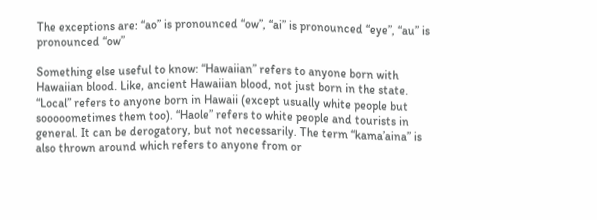The exceptions are: “ao” is pronounced “ow”, “ai” is pronounced “eye”, “au” is pronounced “ow”

Something else useful to know: “Hawaiian” refers to anyone born with Hawaiian blood. Like, ancient Hawaiian blood, not just born in the state. “Local” refers to anyone born in Hawaii (except usually white people but sooooometimes them too). “Haole” refers to white people and tourists in general. It can be derogatory, but not necessarily. The term “kama’aina” is also thrown around which refers to anyone from or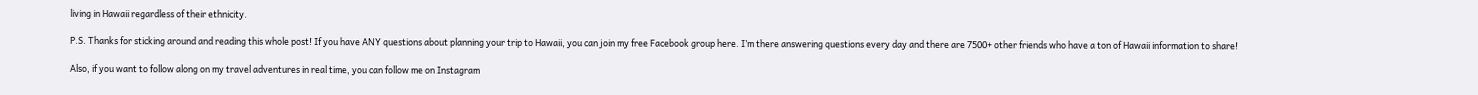living in Hawaii regardless of their ethnicity.

P.S. Thanks for sticking around and reading this whole post! If you have ANY questions about planning your trip to Hawaii, you can join my free Facebook group here. I’m there answering questions every day and there are 7500+ other friends who have a ton of Hawaii information to share!

Also, if you want to follow along on my travel adventures in real time, you can follow me on Instagram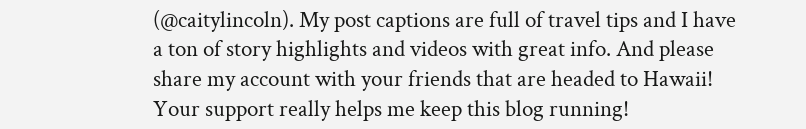(@caitylincoln). My post captions are full of travel tips and I have a ton of story highlights and videos with great info. And please share my account with your friends that are headed to Hawaii! Your support really helps me keep this blog running!